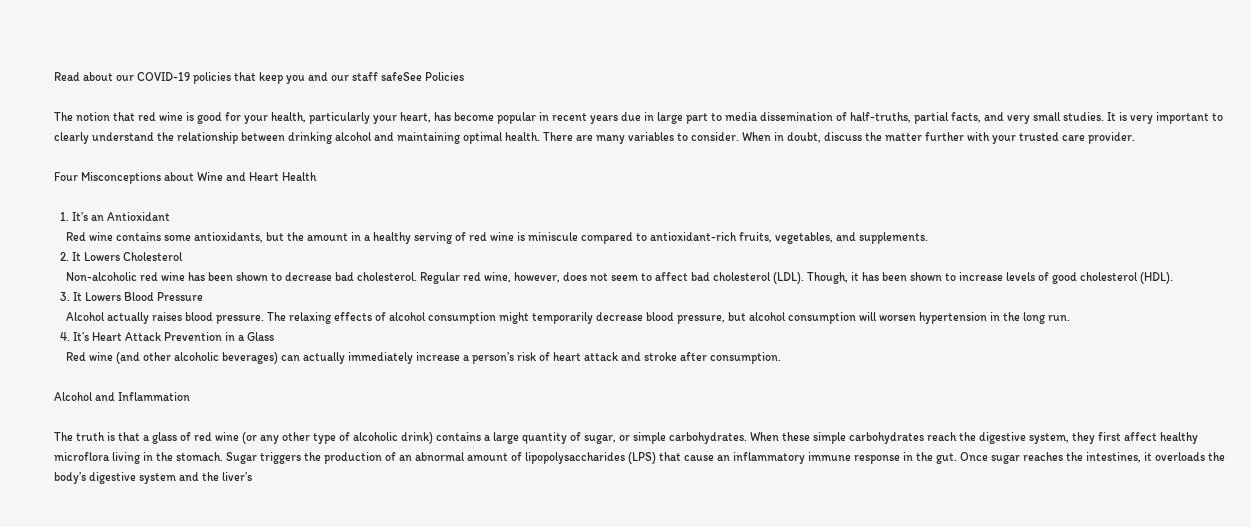Read about our COVID-19 policies that keep you and our staff safeSee Policies

The notion that red wine is good for your health, particularly your heart, has become popular in recent years due in large part to media dissemination of half-truths, partial facts, and very small studies. It is very important to clearly understand the relationship between drinking alcohol and maintaining optimal health. There are many variables to consider. When in doubt, discuss the matter further with your trusted care provider.

Four Misconceptions about Wine and Heart Health

  1. It’s an Antioxidant
    Red wine contains some antioxidants, but the amount in a healthy serving of red wine is miniscule compared to antioxidant-rich fruits, vegetables, and supplements.
  2. It Lowers Cholesterol
    Non-alcoholic red wine has been shown to decrease bad cholesterol. Regular red wine, however, does not seem to affect bad cholesterol (LDL). Though, it has been shown to increase levels of good cholesterol (HDL).
  3. It Lowers Blood Pressure
    Alcohol actually raises blood pressure. The relaxing effects of alcohol consumption might temporarily decrease blood pressure, but alcohol consumption will worsen hypertension in the long run.
  4. It’s Heart Attack Prevention in a Glass
    Red wine (and other alcoholic beverages) can actually immediately increase a person’s risk of heart attack and stroke after consumption.

Alcohol and Inflammation

The truth is that a glass of red wine (or any other type of alcoholic drink) contains a large quantity of sugar, or simple carbohydrates. When these simple carbohydrates reach the digestive system, they first affect healthy microflora living in the stomach. Sugar triggers the production of an abnormal amount of lipopolysaccharides (LPS) that cause an inflammatory immune response in the gut. Once sugar reaches the intestines, it overloads the body’s digestive system and the liver’s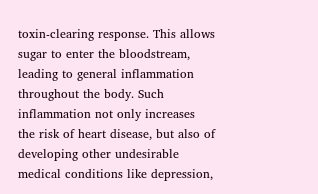toxin-clearing response. This allows sugar to enter the bloodstream, leading to general inflammation throughout the body. Such inflammation not only increases the risk of heart disease, but also of developing other undesirable medical conditions like depression,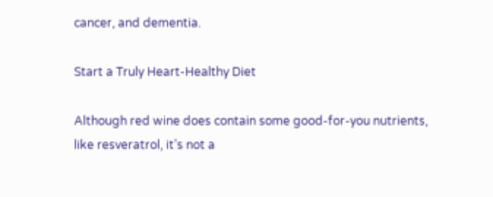cancer, and dementia.

Start a Truly Heart-Healthy Diet

Although red wine does contain some good-for-you nutrients, like resveratrol, it’s not a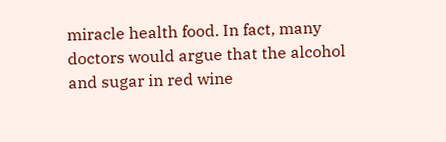miracle health food. In fact, many doctors would argue that the alcohol and sugar in red wine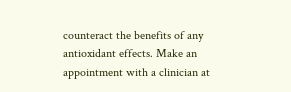counteract the benefits of any antioxidant effects. Make an appointment with a clinician at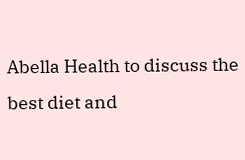Abella Health to discuss the best diet and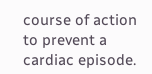course of action to prevent a cardiac episode.